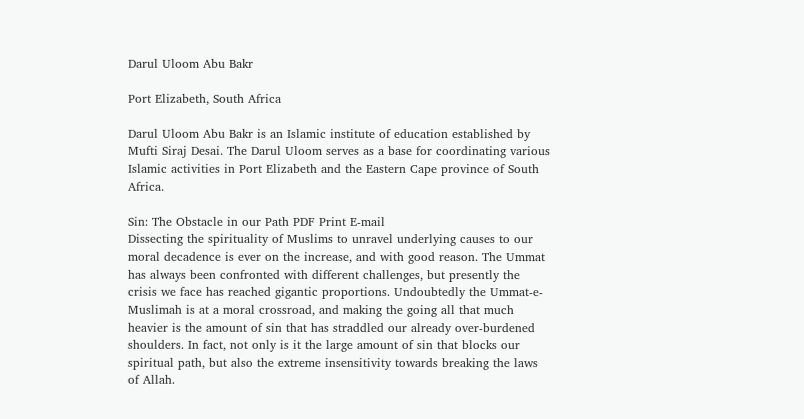Darul Uloom Abu Bakr

Port Elizabeth, South Africa

Darul Uloom Abu Bakr is an Islamic institute of education established by Mufti Siraj Desai. The Darul Uloom serves as a base for coordinating various Islamic activities in Port Elizabeth and the Eastern Cape province of South Africa.

Sin: The Obstacle in our Path PDF Print E-mail
Dissecting the spirituality of Muslims to unravel underlying causes to our moral decadence is ever on the increase, and with good reason. The Ummat has always been confronted with different challenges, but presently the crisis we face has reached gigantic proportions. Undoubtedly the Ummat-e-Muslimah is at a moral crossroad, and making the going all that much heavier is the amount of sin that has straddled our already over-burdened shoulders. In fact, not only is it the large amount of sin that blocks our spiritual path, but also the extreme insensitivity towards breaking the laws of Allah.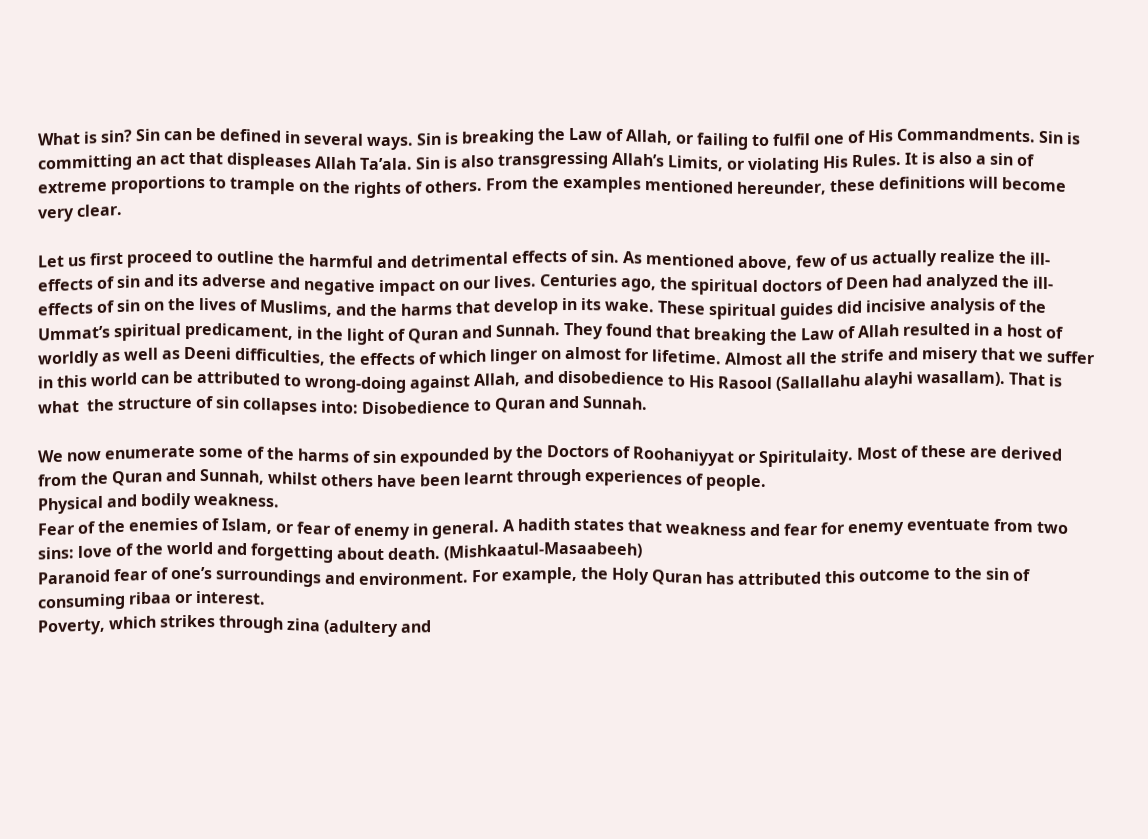What is sin? Sin can be defined in several ways. Sin is breaking the Law of Allah, or failing to fulfil one of His Commandments. Sin is committing an act that displeases Allah Ta’ala. Sin is also transgressing Allah’s Limits, or violating His Rules. It is also a sin of extreme proportions to trample on the rights of others. From the examples mentioned hereunder, these definitions will become very clear.

Let us first proceed to outline the harmful and detrimental effects of sin. As mentioned above, few of us actually realize the ill-effects of sin and its adverse and negative impact on our lives. Centuries ago, the spiritual doctors of Deen had analyzed the ill-effects of sin on the lives of Muslims, and the harms that develop in its wake. These spiritual guides did incisive analysis of the Ummat’s spiritual predicament, in the light of Quran and Sunnah. They found that breaking the Law of Allah resulted in a host of worldly as well as Deeni difficulties, the effects of which linger on almost for lifetime. Almost all the strife and misery that we suffer in this world can be attributed to wrong-doing against Allah, and disobedience to His Rasool (Sallallahu alayhi wasallam). That is what  the structure of sin collapses into: Disobedience to Quran and Sunnah.

We now enumerate some of the harms of sin expounded by the Doctors of Roohaniyyat or Spiritulaity. Most of these are derived from the Quran and Sunnah, whilst others have been learnt through experiences of people.
Physical and bodily weakness.
Fear of the enemies of Islam, or fear of enemy in general. A hadith states that weakness and fear for enemy eventuate from two sins: love of the world and forgetting about death. (Mishkaatul-Masaabeeh)
Paranoid fear of one’s surroundings and environment. For example, the Holy Quran has attributed this outcome to the sin of consuming ribaa or interest.
Poverty, which strikes through zina (adultery and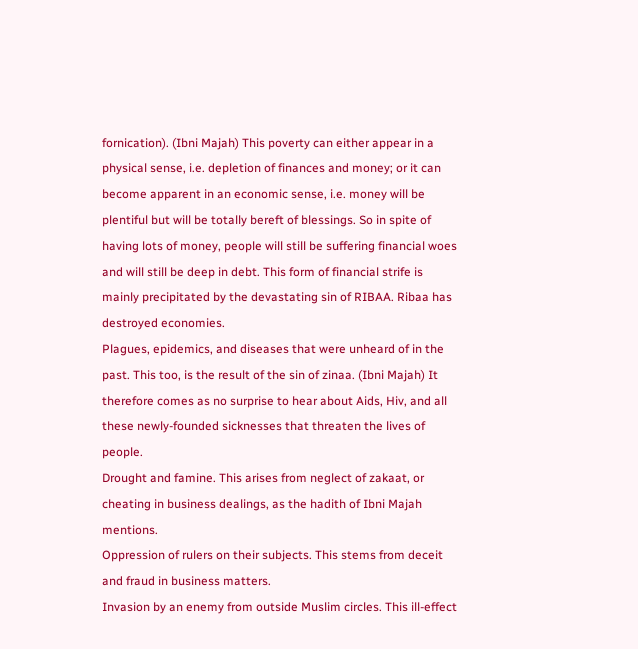fornication). (Ibni Majah) This poverty can either appear in a physical sense, i.e. depletion of finances and money; or it can become apparent in an economic sense, i.e. money will be plentiful but will be totally bereft of blessings. So in spite of having lots of money, people will still be suffering financial woes and will still be deep in debt. This form of financial strife is mainly precipitated by the devastating sin of RIBAA. Ribaa has destroyed economies.
Plagues, epidemics, and diseases that were unheard of in the past. This too, is the result of the sin of zinaa. (Ibni Majah) It therefore comes as no surprise to hear about Aids, Hiv, and all these newly-founded sicknesses that threaten the lives of people.
Drought and famine. This arises from neglect of zakaat, or cheating in business dealings, as the hadith of Ibni Majah mentions.
Oppression of rulers on their subjects. This stems from deceit and fraud in business matters.
Invasion by an enemy from outside Muslim circles. This ill-effect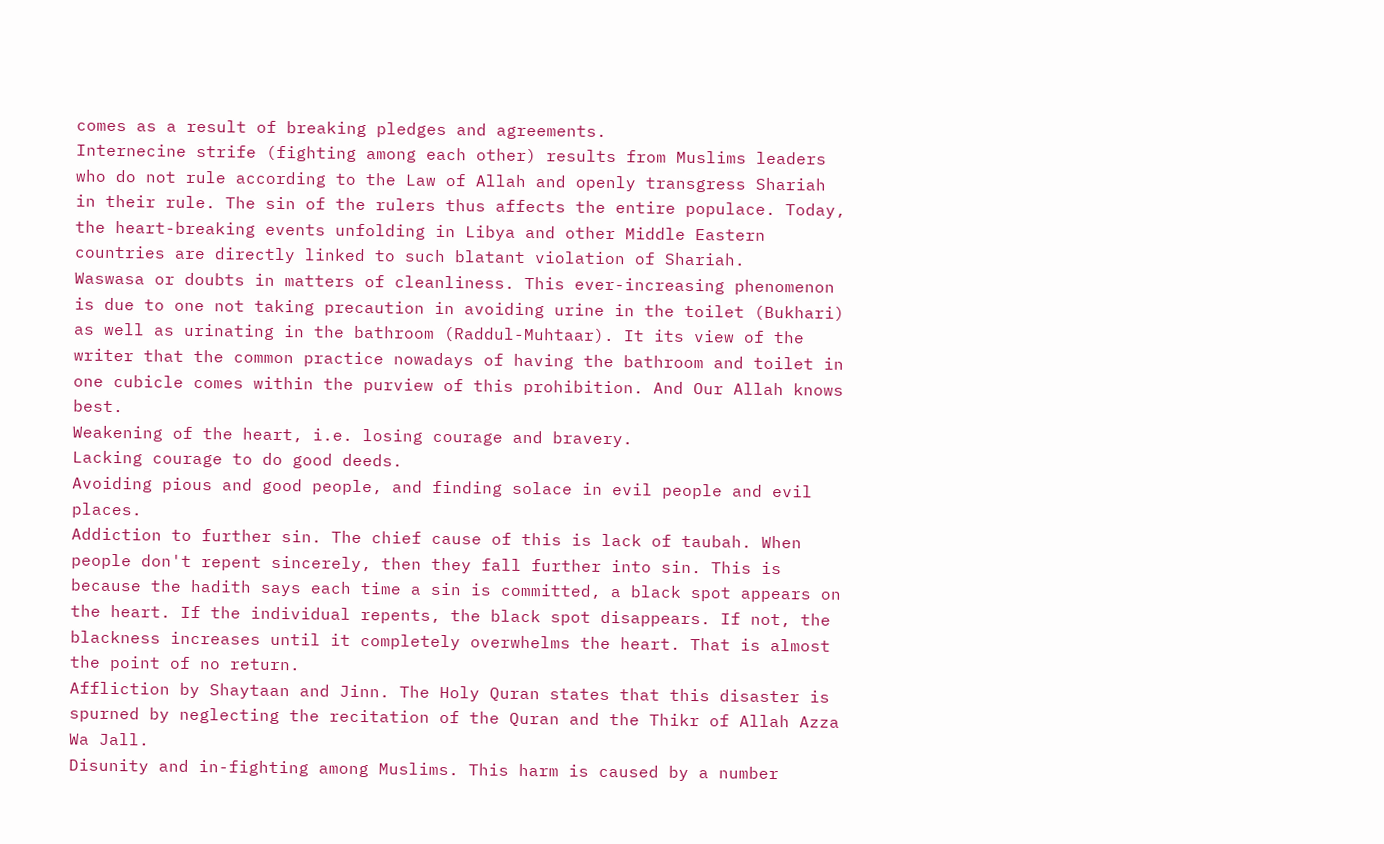comes as a result of breaking pledges and agreements.
Internecine strife (fighting among each other) results from Muslims leaders who do not rule according to the Law of Allah and openly transgress Shariah in their rule. The sin of the rulers thus affects the entire populace. Today, the heart-breaking events unfolding in Libya and other Middle Eastern countries are directly linked to such blatant violation of Shariah.
Waswasa or doubts in matters of cleanliness. This ever-increasing phenomenon is due to one not taking precaution in avoiding urine in the toilet (Bukhari) as well as urinating in the bathroom (Raddul-Muhtaar). It its view of the writer that the common practice nowadays of having the bathroom and toilet in one cubicle comes within the purview of this prohibition. And Our Allah knows best.
Weakening of the heart, i.e. losing courage and bravery.
Lacking courage to do good deeds.
Avoiding pious and good people, and finding solace in evil people and evil places.
Addiction to further sin. The chief cause of this is lack of taubah. When people don't repent sincerely, then they fall further into sin. This is because the hadith says each time a sin is committed, a black spot appears on the heart. If the individual repents, the black spot disappears. If not, the blackness increases until it completely overwhelms the heart. That is almost the point of no return.
Affliction by Shaytaan and Jinn. The Holy Quran states that this disaster is spurned by neglecting the recitation of the Quran and the Thikr of Allah Azza Wa Jall.
Disunity and in-fighting among Muslims. This harm is caused by a number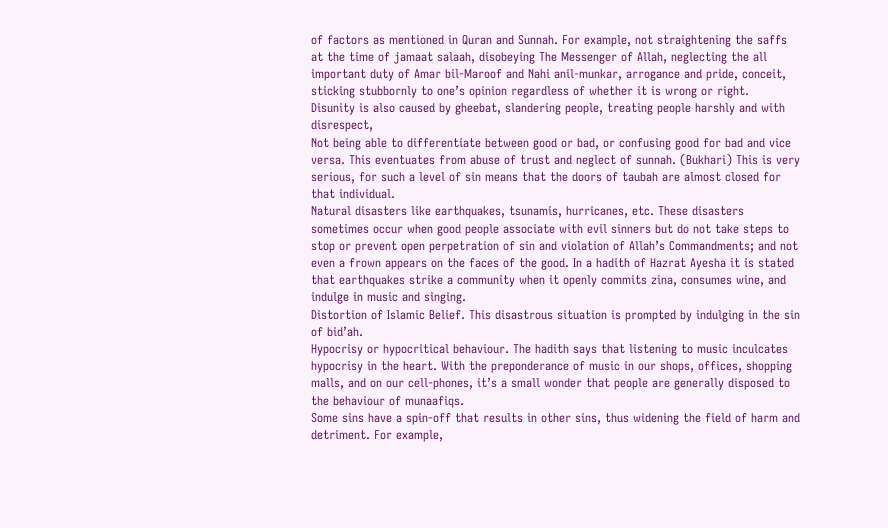of factors as mentioned in Quran and Sunnah. For example, not straightening the saffs at the time of jamaat salaah, disobeying The Messenger of Allah, neglecting the all important duty of Amar bil-Maroof and Nahi anil-munkar, arrogance and pride, conceit, sticking stubbornly to one’s opinion regardless of whether it is wrong or right.
Disunity is also caused by gheebat, slandering people, treating people harshly and with disrespect,
Not being able to differentiate between good or bad, or confusing good for bad and vice versa. This eventuates from abuse of trust and neglect of sunnah. (Bukhari) This is very serious, for such a level of sin means that the doors of taubah are almost closed for that individual.
Natural disasters like earthquakes, tsunamis, hurricanes, etc. These disasters sometimes occur when good people associate with evil sinners but do not take steps to stop or prevent open perpetration of sin and violation of Allah’s Commandments; and not even a frown appears on the faces of the good. In a hadith of Hazrat Ayesha it is stated that earthquakes strike a community when it openly commits zina, consumes wine, and indulge in music and singing.
Distortion of Islamic Belief. This disastrous situation is prompted by indulging in the sin of bid’ah.
Hypocrisy or hypocritical behaviour. The hadith says that listening to music inculcates hypocrisy in the heart. With the preponderance of music in our shops, offices, shopping malls, and on our cell-phones, it’s a small wonder that people are generally disposed to the behaviour of munaafiqs.
Some sins have a spin-off that results in other sins, thus widening the field of harm and detriment. For example,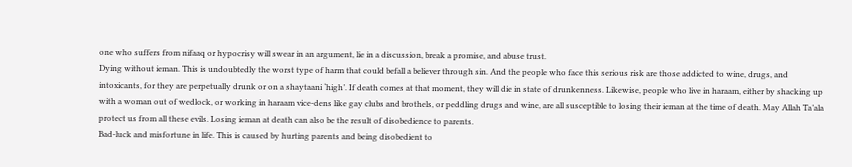one who suffers from nifaaq or hypocrisy will swear in an argument, lie in a discussion, break a promise, and abuse trust.
Dying without ieman. This is undoubtedly the worst type of harm that could befall a believer through sin. And the people who face this serious risk are those addicted to wine, drugs, and intoxicants, for they are perpetually drunk or on a shaytaani ‘high’. If death comes at that moment, they will die in state of drunkenness. Likewise, people who live in haraam, either by shacking up with a woman out of wedlock, or working in haraam vice-dens like gay clubs and brothels, or peddling drugs and wine, are all susceptible to losing their ieman at the time of death. May Allah Ta’ala protect us from all these evils. Losing ieman at death can also be the result of disobedience to parents.
Bad-luck and misfortune in life. This is caused by hurting parents and being disobedient to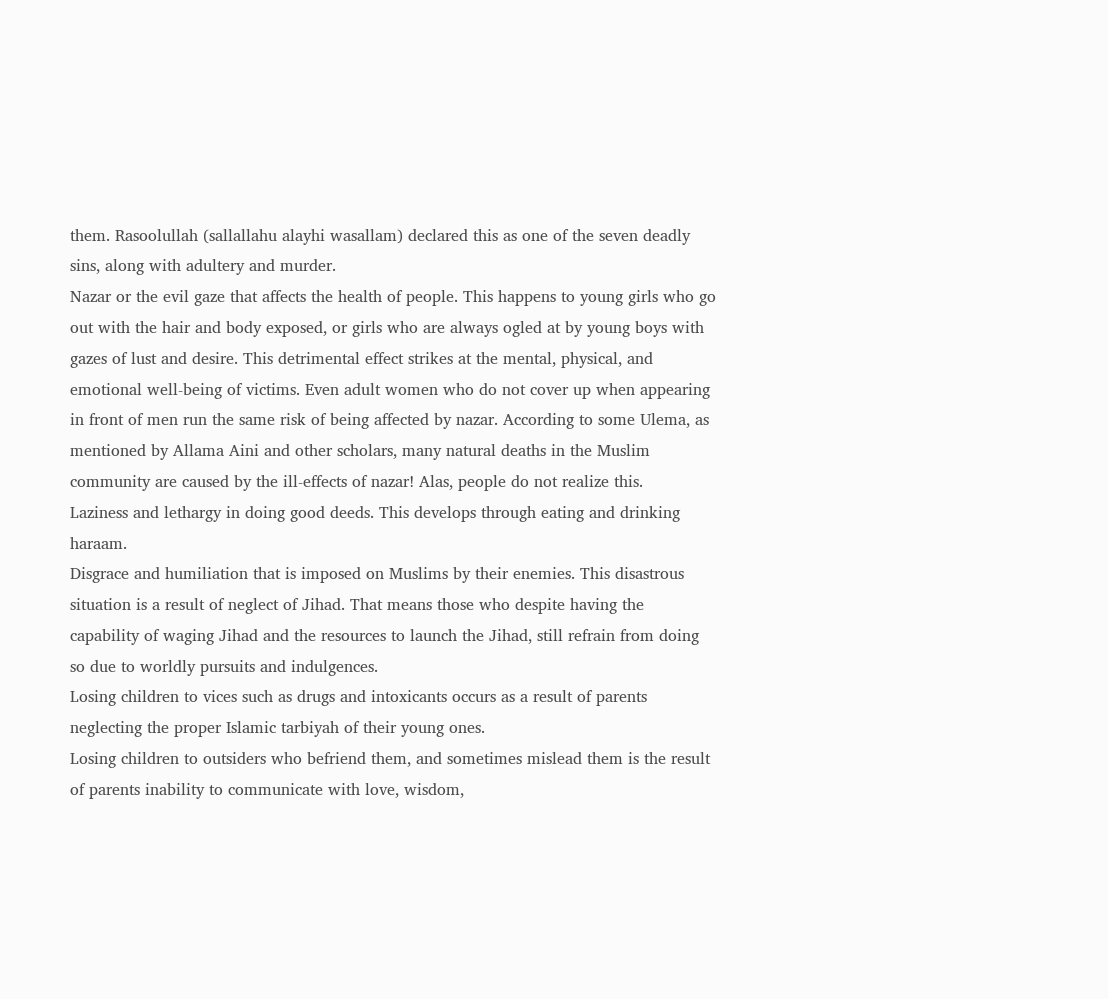them. Rasoolullah (sallallahu alayhi wasallam) declared this as one of the seven deadly sins, along with adultery and murder.
Nazar or the evil gaze that affects the health of people. This happens to young girls who go out with the hair and body exposed, or girls who are always ogled at by young boys with gazes of lust and desire. This detrimental effect strikes at the mental, physical, and emotional well-being of victims. Even adult women who do not cover up when appearing in front of men run the same risk of being affected by nazar. According to some Ulema, as mentioned by Allama Aini and other scholars, many natural deaths in the Muslim community are caused by the ill-effects of nazar! Alas, people do not realize this.
Laziness and lethargy in doing good deeds. This develops through eating and drinking haraam.
Disgrace and humiliation that is imposed on Muslims by their enemies. This disastrous situation is a result of neglect of Jihad. That means those who despite having the capability of waging Jihad and the resources to launch the Jihad, still refrain from doing so due to worldly pursuits and indulgences.
Losing children to vices such as drugs and intoxicants occurs as a result of parents neglecting the proper Islamic tarbiyah of their young ones.
Losing children to outsiders who befriend them, and sometimes mislead them is the result of parents inability to communicate with love, wisdom,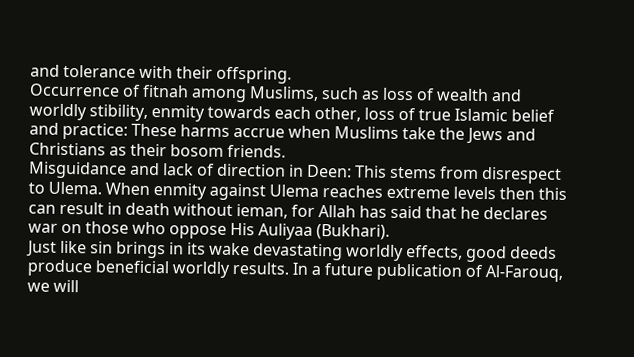and tolerance with their offspring.
Occurrence of fitnah among Muslims, such as loss of wealth and worldly stibility, enmity towards each other, loss of true Islamic belief and practice: These harms accrue when Muslims take the Jews and Christians as their bosom friends.
Misguidance and lack of direction in Deen: This stems from disrespect to Ulema. When enmity against Ulema reaches extreme levels then this can result in death without ieman, for Allah has said that he declares war on those who oppose His Auliyaa (Bukhari).
Just like sin brings in its wake devastating worldly effects, good deeds produce beneficial worldly results. In a future publication of Al-Farouq, we will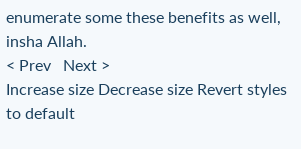enumerate some these benefits as well, insha Allah.
< Prev   Next >
Increase size Decrease size Revert styles to default